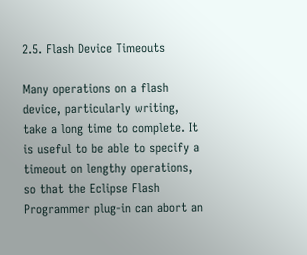2.5. Flash Device Timeouts

Many operations on a flash device, particularly writing, take a long time to complete. It is useful to be able to specify a timeout on lengthy operations, so that the Eclipse Flash Programmer plug-in can abort an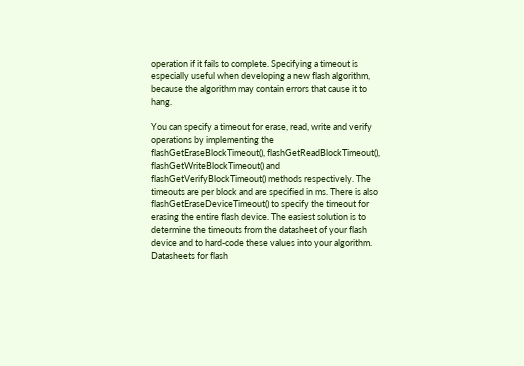operation if it fails to complete. Specifying a timeout is especially useful when developing a new flash algorithm, because the algorithm may contain errors that cause it to hang.

You can specify a timeout for erase, read, write and verify operations by implementing the flashGetEraseBlockTimeout(), flashGetReadBlockTimeout(), flashGetWriteBlockTimeout() and flashGetVerifyBlockTimeout() methods respectively. The timeouts are per block and are specified in ms. There is also flashGetEraseDeviceTimeout() to specify the timeout for erasing the entire flash device. The easiest solution is to determine the timeouts from the datasheet of your flash device and to hard-code these values into your algorithm. Datasheets for flash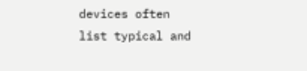devices often list typical and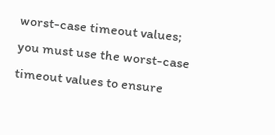worst-case timeout values; you must use the worst-case timeout values to ensure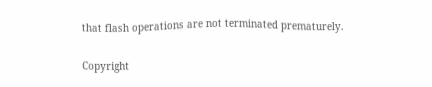that flash operations are not terminated prematurely.

Copyright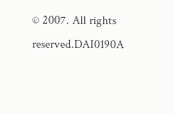© 2007. All rights reserved.DAI0190A